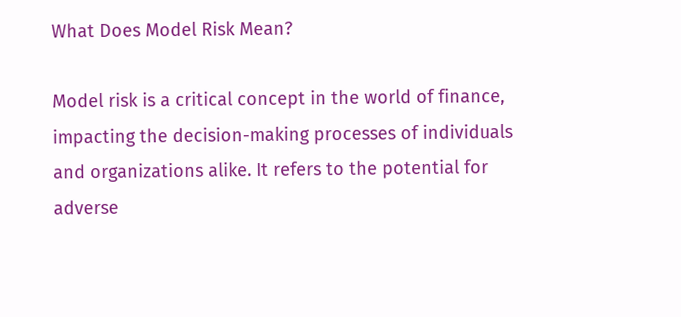What Does Model Risk Mean?

Model risk is a critical concept in the world of finance, impacting the decision-making processes of individuals and organizations alike. It refers to the potential for adverse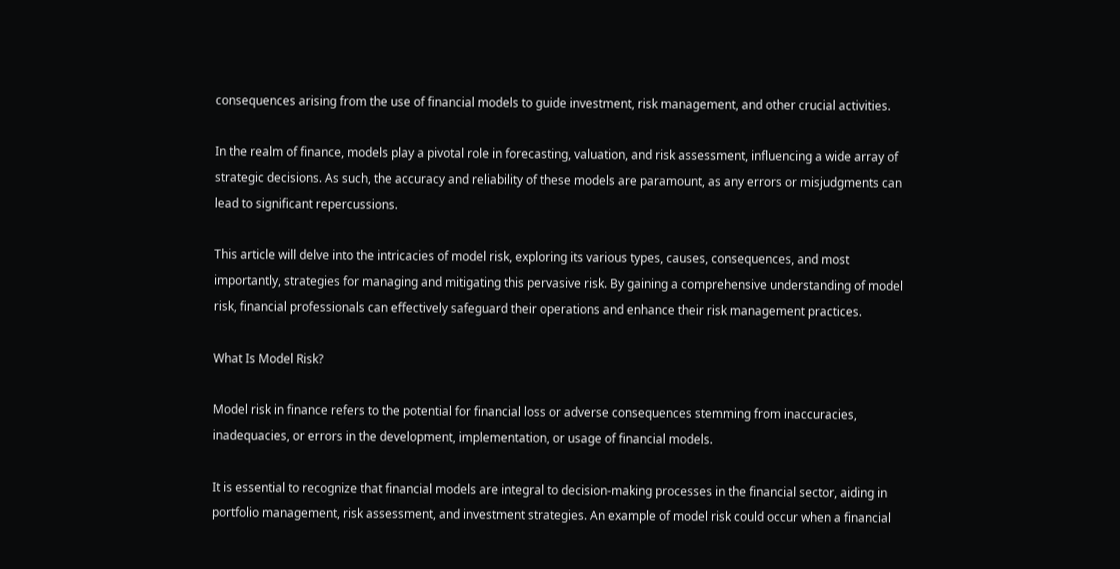consequences arising from the use of financial models to guide investment, risk management, and other crucial activities.

In the realm of finance, models play a pivotal role in forecasting, valuation, and risk assessment, influencing a wide array of strategic decisions. As such, the accuracy and reliability of these models are paramount, as any errors or misjudgments can lead to significant repercussions.

This article will delve into the intricacies of model risk, exploring its various types, causes, consequences, and most importantly, strategies for managing and mitigating this pervasive risk. By gaining a comprehensive understanding of model risk, financial professionals can effectively safeguard their operations and enhance their risk management practices.

What Is Model Risk?

Model risk in finance refers to the potential for financial loss or adverse consequences stemming from inaccuracies, inadequacies, or errors in the development, implementation, or usage of financial models.

It is essential to recognize that financial models are integral to decision-making processes in the financial sector, aiding in portfolio management, risk assessment, and investment strategies. An example of model risk could occur when a financial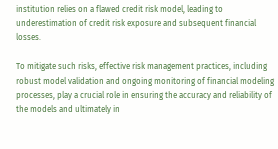institution relies on a flawed credit risk model, leading to underestimation of credit risk exposure and subsequent financial losses.

To mitigate such risks, effective risk management practices, including robust model validation and ongoing monitoring of financial modeling processes, play a crucial role in ensuring the accuracy and reliability of the models and ultimately in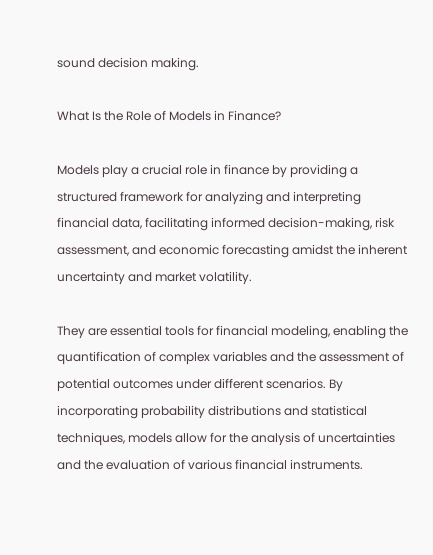sound decision making.

What Is the Role of Models in Finance?

Models play a crucial role in finance by providing a structured framework for analyzing and interpreting financial data, facilitating informed decision-making, risk assessment, and economic forecasting amidst the inherent uncertainty and market volatility.

They are essential tools for financial modeling, enabling the quantification of complex variables and the assessment of potential outcomes under different scenarios. By incorporating probability distributions and statistical techniques, models allow for the analysis of uncertainties and the evaluation of various financial instruments.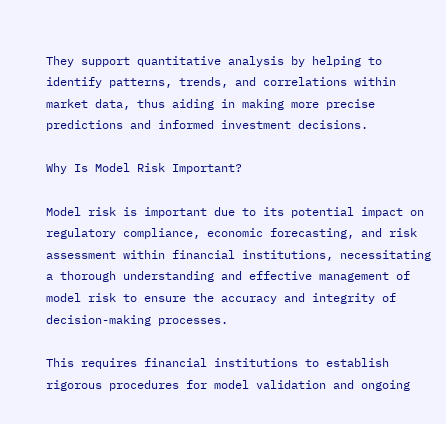They support quantitative analysis by helping to identify patterns, trends, and correlations within market data, thus aiding in making more precise predictions and informed investment decisions.

Why Is Model Risk Important?

Model risk is important due to its potential impact on regulatory compliance, economic forecasting, and risk assessment within financial institutions, necessitating a thorough understanding and effective management of model risk to ensure the accuracy and integrity of decision-making processes.

This requires financial institutions to establish rigorous procedures for model validation and ongoing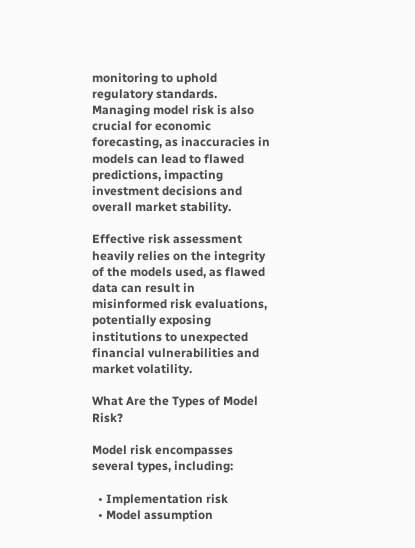monitoring to uphold regulatory standards. Managing model risk is also crucial for economic forecasting, as inaccuracies in models can lead to flawed predictions, impacting investment decisions and overall market stability.

Effective risk assessment heavily relies on the integrity of the models used, as flawed data can result in misinformed risk evaluations, potentially exposing institutions to unexpected financial vulnerabilities and market volatility.

What Are the Types of Model Risk?

Model risk encompasses several types, including:

  • Implementation risk
  • Model assumption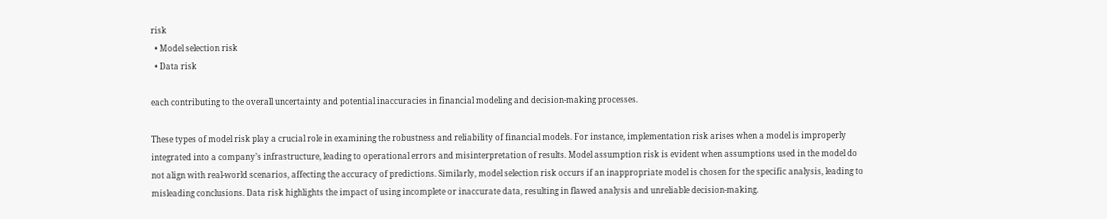risk
  • Model selection risk
  • Data risk

each contributing to the overall uncertainty and potential inaccuracies in financial modeling and decision-making processes.

These types of model risk play a crucial role in examining the robustness and reliability of financial models. For instance, implementation risk arises when a model is improperly integrated into a company’s infrastructure, leading to operational errors and misinterpretation of results. Model assumption risk is evident when assumptions used in the model do not align with real-world scenarios, affecting the accuracy of predictions. Similarly, model selection risk occurs if an inappropriate model is chosen for the specific analysis, leading to misleading conclusions. Data risk highlights the impact of using incomplete or inaccurate data, resulting in flawed analysis and unreliable decision-making.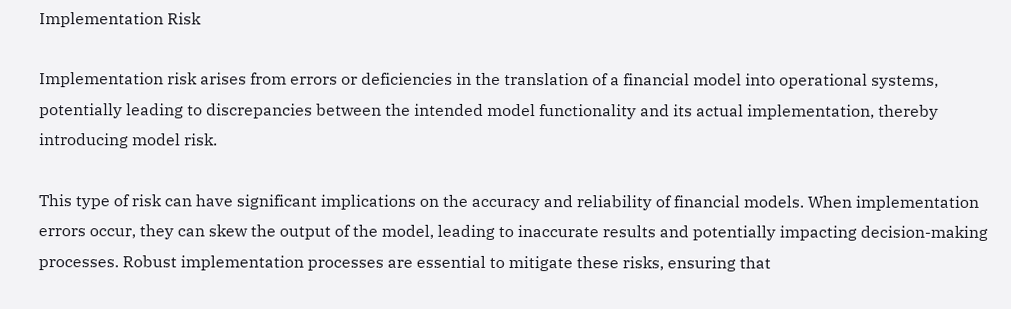Implementation Risk

Implementation risk arises from errors or deficiencies in the translation of a financial model into operational systems, potentially leading to discrepancies between the intended model functionality and its actual implementation, thereby introducing model risk.

This type of risk can have significant implications on the accuracy and reliability of financial models. When implementation errors occur, they can skew the output of the model, leading to inaccurate results and potentially impacting decision-making processes. Robust implementation processes are essential to mitigate these risks, ensuring that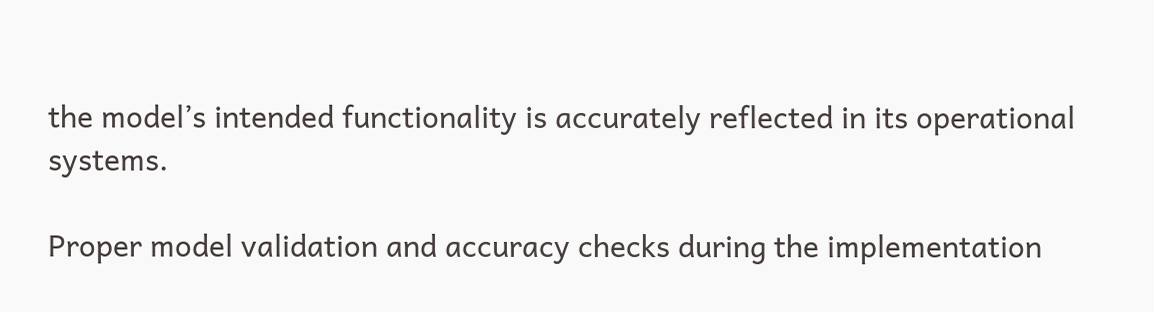the model’s intended functionality is accurately reflected in its operational systems.

Proper model validation and accuracy checks during the implementation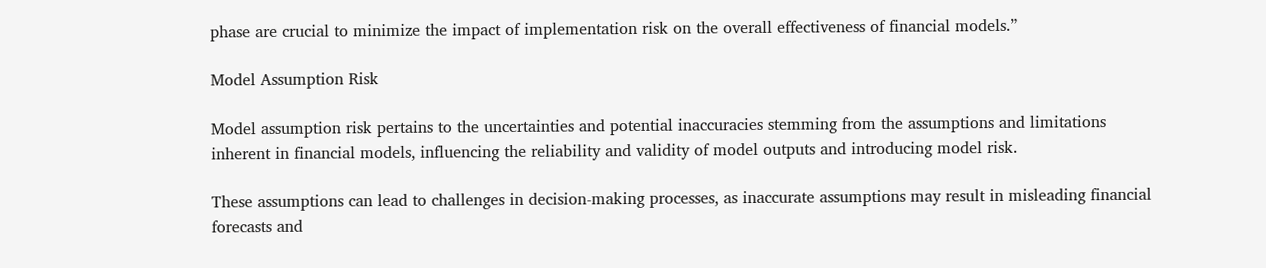phase are crucial to minimize the impact of implementation risk on the overall effectiveness of financial models.”

Model Assumption Risk

Model assumption risk pertains to the uncertainties and potential inaccuracies stemming from the assumptions and limitations inherent in financial models, influencing the reliability and validity of model outputs and introducing model risk.

These assumptions can lead to challenges in decision-making processes, as inaccurate assumptions may result in misleading financial forecasts and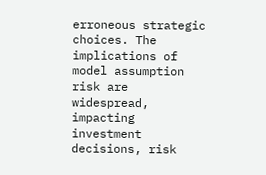erroneous strategic choices. The implications of model assumption risk are widespread, impacting investment decisions, risk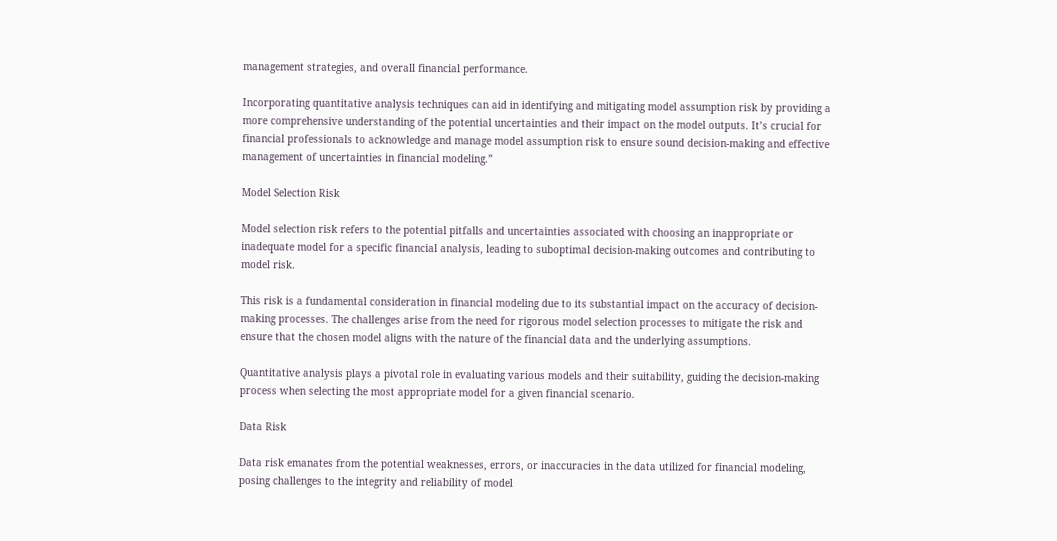management strategies, and overall financial performance.

Incorporating quantitative analysis techniques can aid in identifying and mitigating model assumption risk by providing a more comprehensive understanding of the potential uncertainties and their impact on the model outputs. It’s crucial for financial professionals to acknowledge and manage model assumption risk to ensure sound decision-making and effective management of uncertainties in financial modeling.”

Model Selection Risk

Model selection risk refers to the potential pitfalls and uncertainties associated with choosing an inappropriate or inadequate model for a specific financial analysis, leading to suboptimal decision-making outcomes and contributing to model risk.

This risk is a fundamental consideration in financial modeling due to its substantial impact on the accuracy of decision-making processes. The challenges arise from the need for rigorous model selection processes to mitigate the risk and ensure that the chosen model aligns with the nature of the financial data and the underlying assumptions.

Quantitative analysis plays a pivotal role in evaluating various models and their suitability, guiding the decision-making process when selecting the most appropriate model for a given financial scenario.

Data Risk

Data risk emanates from the potential weaknesses, errors, or inaccuracies in the data utilized for financial modeling, posing challenges to the integrity and reliability of model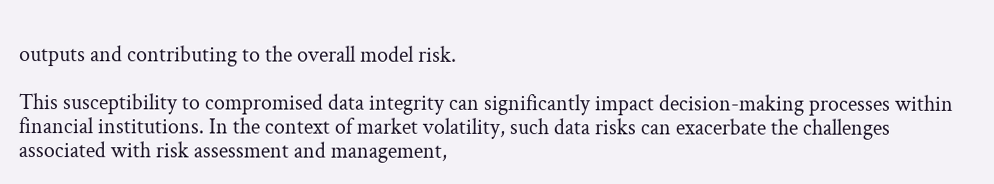outputs and contributing to the overall model risk.

This susceptibility to compromised data integrity can significantly impact decision-making processes within financial institutions. In the context of market volatility, such data risks can exacerbate the challenges associated with risk assessment and management,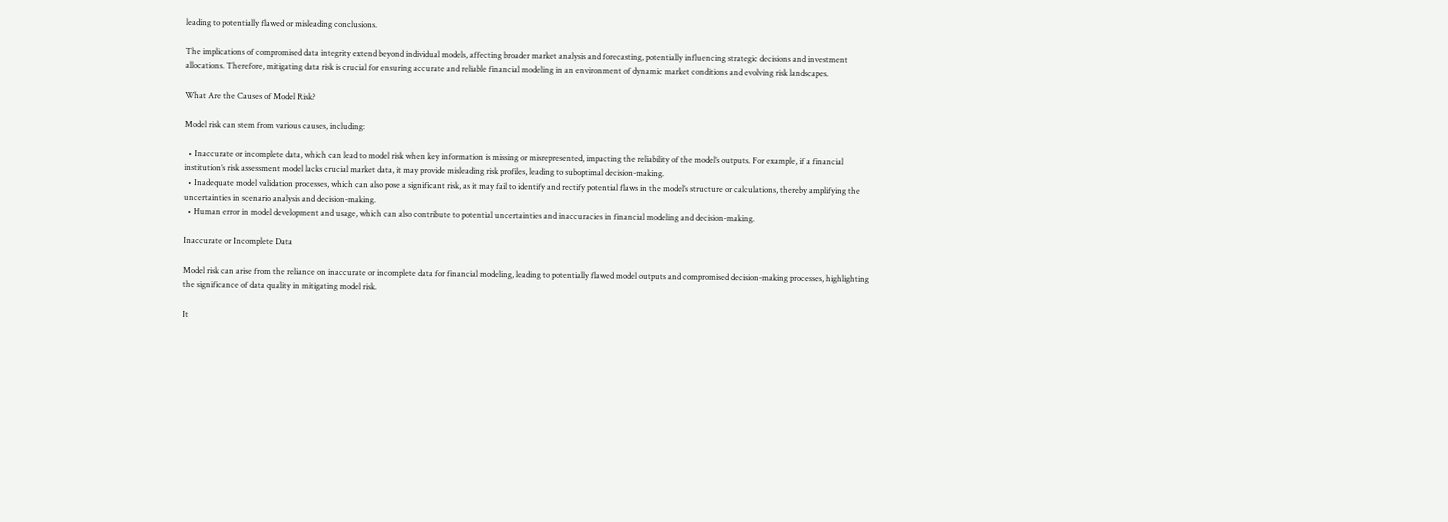leading to potentially flawed or misleading conclusions.

The implications of compromised data integrity extend beyond individual models, affecting broader market analysis and forecasting, potentially influencing strategic decisions and investment allocations. Therefore, mitigating data risk is crucial for ensuring accurate and reliable financial modeling in an environment of dynamic market conditions and evolving risk landscapes.

What Are the Causes of Model Risk?

Model risk can stem from various causes, including:

  • Inaccurate or incomplete data, which can lead to model risk when key information is missing or misrepresented, impacting the reliability of the model’s outputs. For example, if a financial institution’s risk assessment model lacks crucial market data, it may provide misleading risk profiles, leading to suboptimal decision-making.
  • Inadequate model validation processes, which can also pose a significant risk, as it may fail to identify and rectify potential flaws in the model’s structure or calculations, thereby amplifying the uncertainties in scenario analysis and decision-making.
  • Human error in model development and usage, which can also contribute to potential uncertainties and inaccuracies in financial modeling and decision-making.

Inaccurate or Incomplete Data

Model risk can arise from the reliance on inaccurate or incomplete data for financial modeling, leading to potentially flawed model outputs and compromised decision-making processes, highlighting the significance of data quality in mitigating model risk.

It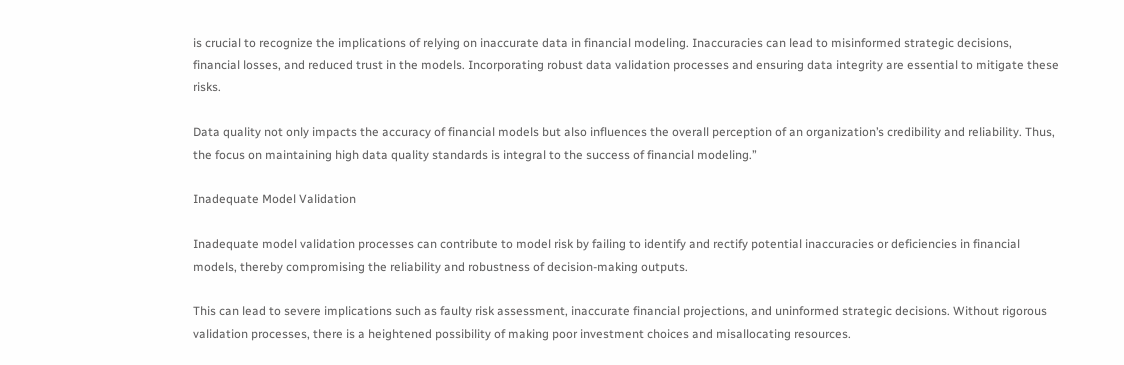is crucial to recognize the implications of relying on inaccurate data in financial modeling. Inaccuracies can lead to misinformed strategic decisions, financial losses, and reduced trust in the models. Incorporating robust data validation processes and ensuring data integrity are essential to mitigate these risks.

Data quality not only impacts the accuracy of financial models but also influences the overall perception of an organization’s credibility and reliability. Thus, the focus on maintaining high data quality standards is integral to the success of financial modeling.”

Inadequate Model Validation

Inadequate model validation processes can contribute to model risk by failing to identify and rectify potential inaccuracies or deficiencies in financial models, thereby compromising the reliability and robustness of decision-making outputs.

This can lead to severe implications such as faulty risk assessment, inaccurate financial projections, and uninformed strategic decisions. Without rigorous validation processes, there is a heightened possibility of making poor investment choices and misallocating resources.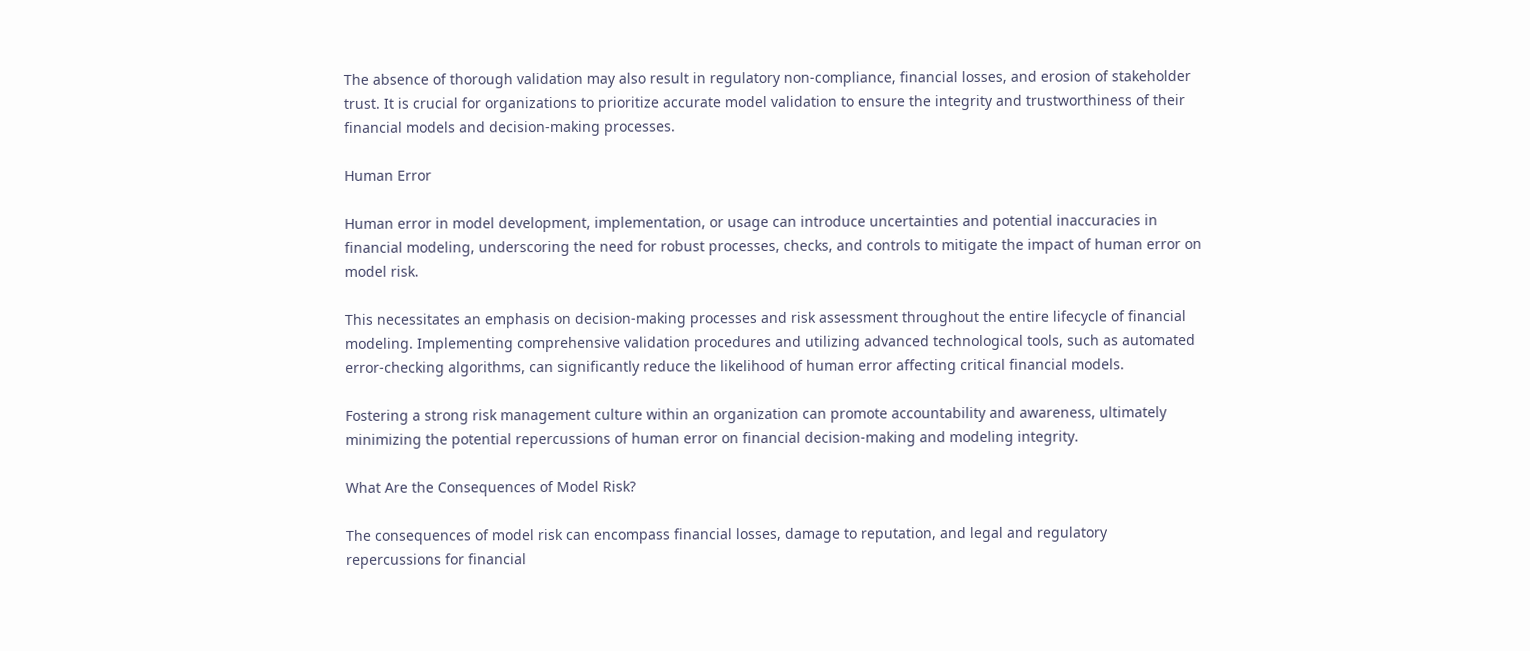The absence of thorough validation may also result in regulatory non-compliance, financial losses, and erosion of stakeholder trust. It is crucial for organizations to prioritize accurate model validation to ensure the integrity and trustworthiness of their financial models and decision-making processes.

Human Error

Human error in model development, implementation, or usage can introduce uncertainties and potential inaccuracies in financial modeling, underscoring the need for robust processes, checks, and controls to mitigate the impact of human error on model risk.

This necessitates an emphasis on decision-making processes and risk assessment throughout the entire lifecycle of financial modeling. Implementing comprehensive validation procedures and utilizing advanced technological tools, such as automated error-checking algorithms, can significantly reduce the likelihood of human error affecting critical financial models.

Fostering a strong risk management culture within an organization can promote accountability and awareness, ultimately minimizing the potential repercussions of human error on financial decision-making and modeling integrity.

What Are the Consequences of Model Risk?

The consequences of model risk can encompass financial losses, damage to reputation, and legal and regulatory repercussions for financial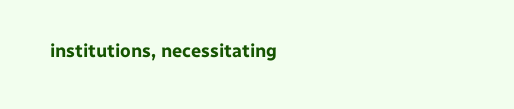institutions, necessitating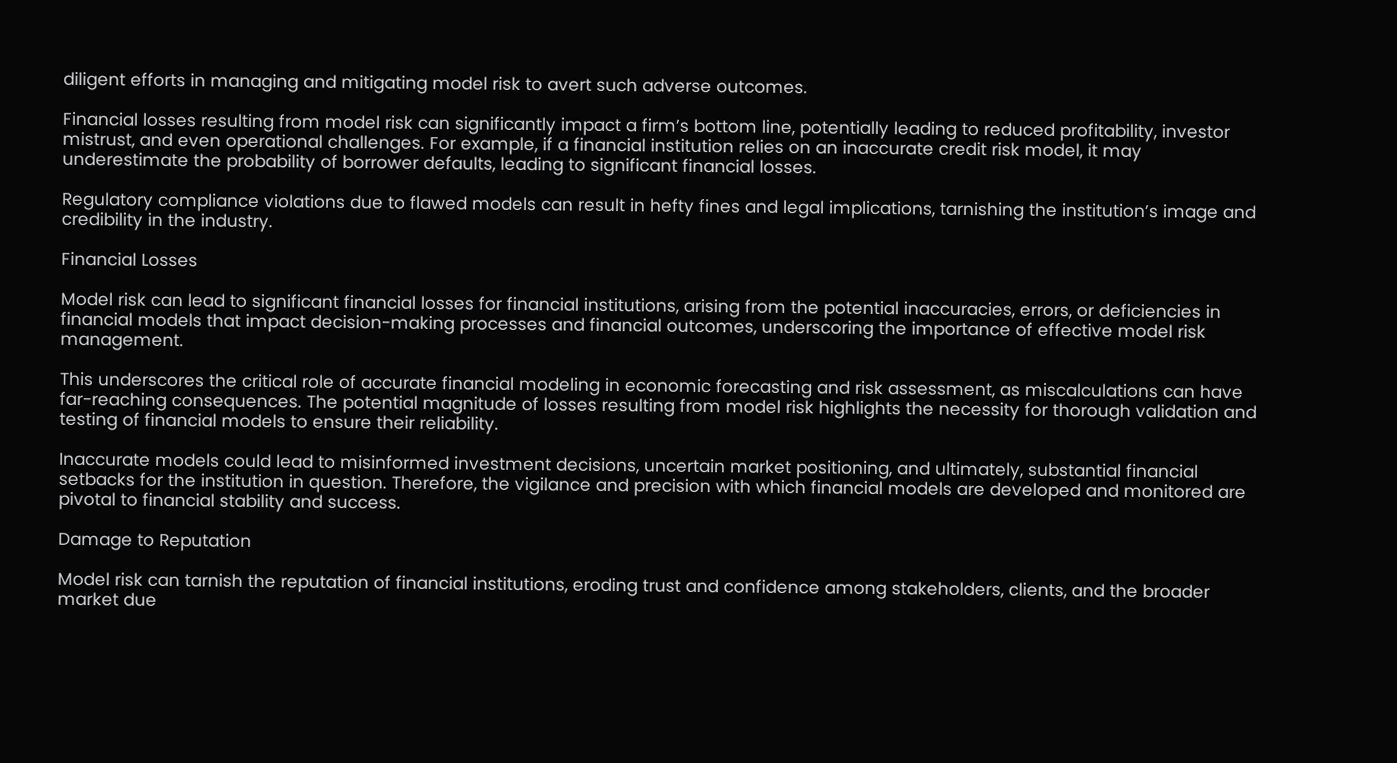diligent efforts in managing and mitigating model risk to avert such adverse outcomes.

Financial losses resulting from model risk can significantly impact a firm’s bottom line, potentially leading to reduced profitability, investor mistrust, and even operational challenges. For example, if a financial institution relies on an inaccurate credit risk model, it may underestimate the probability of borrower defaults, leading to significant financial losses.

Regulatory compliance violations due to flawed models can result in hefty fines and legal implications, tarnishing the institution’s image and credibility in the industry.

Financial Losses

Model risk can lead to significant financial losses for financial institutions, arising from the potential inaccuracies, errors, or deficiencies in financial models that impact decision-making processes and financial outcomes, underscoring the importance of effective model risk management.

This underscores the critical role of accurate financial modeling in economic forecasting and risk assessment, as miscalculations can have far-reaching consequences. The potential magnitude of losses resulting from model risk highlights the necessity for thorough validation and testing of financial models to ensure their reliability.

Inaccurate models could lead to misinformed investment decisions, uncertain market positioning, and ultimately, substantial financial setbacks for the institution in question. Therefore, the vigilance and precision with which financial models are developed and monitored are pivotal to financial stability and success.

Damage to Reputation

Model risk can tarnish the reputation of financial institutions, eroding trust and confidence among stakeholders, clients, and the broader market due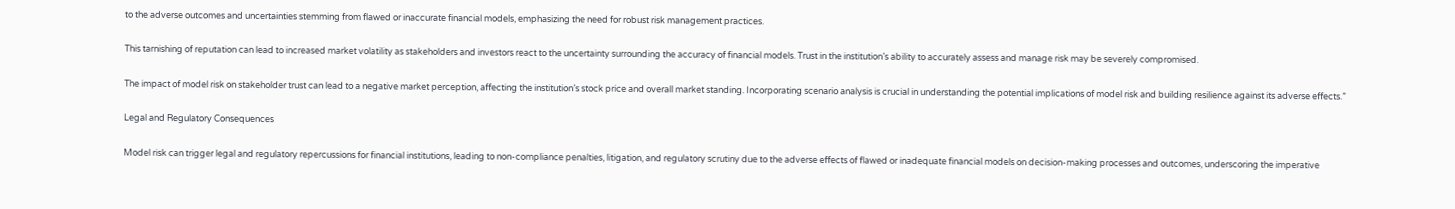to the adverse outcomes and uncertainties stemming from flawed or inaccurate financial models, emphasizing the need for robust risk management practices.

This tarnishing of reputation can lead to increased market volatility as stakeholders and investors react to the uncertainty surrounding the accuracy of financial models. Trust in the institution’s ability to accurately assess and manage risk may be severely compromised.

The impact of model risk on stakeholder trust can lead to a negative market perception, affecting the institution’s stock price and overall market standing. Incorporating scenario analysis is crucial in understanding the potential implications of model risk and building resilience against its adverse effects.”

Legal and Regulatory Consequences

Model risk can trigger legal and regulatory repercussions for financial institutions, leading to non-compliance penalties, litigation, and regulatory scrutiny due to the adverse effects of flawed or inadequate financial models on decision-making processes and outcomes, underscoring the imperative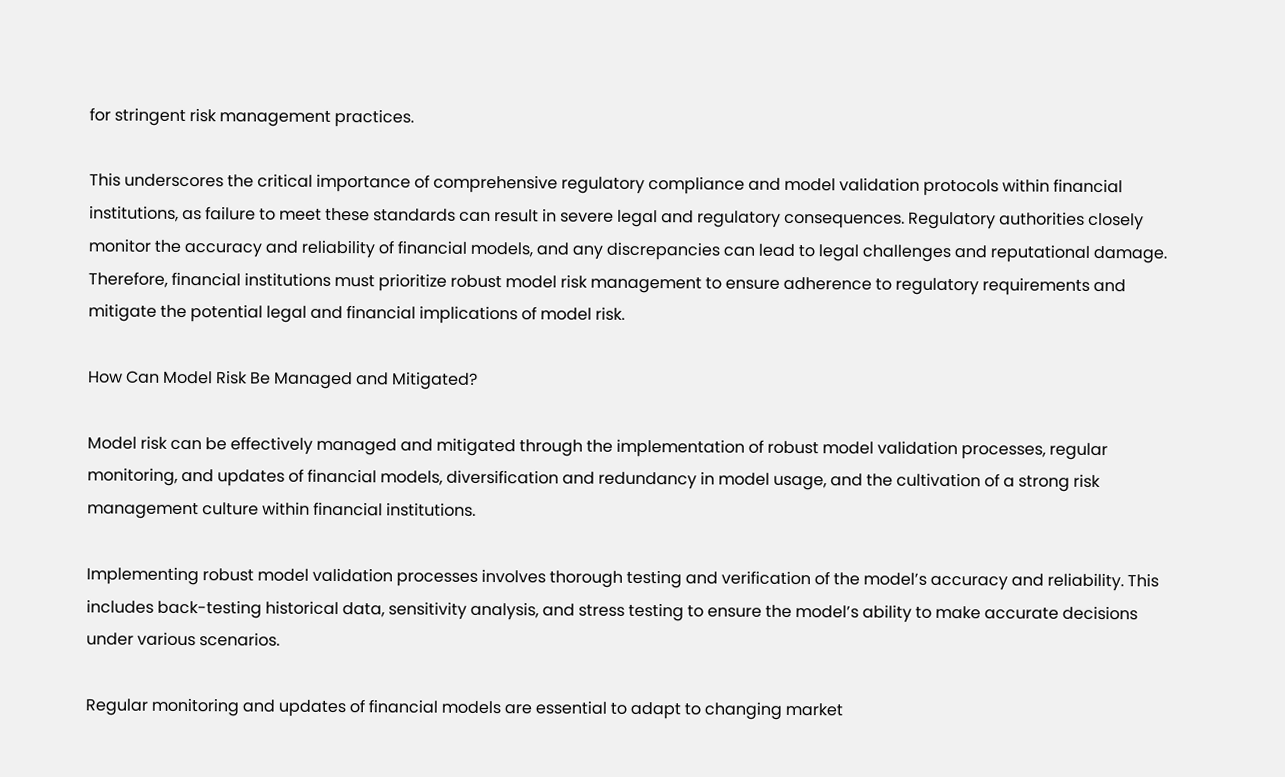for stringent risk management practices.

This underscores the critical importance of comprehensive regulatory compliance and model validation protocols within financial institutions, as failure to meet these standards can result in severe legal and regulatory consequences. Regulatory authorities closely monitor the accuracy and reliability of financial models, and any discrepancies can lead to legal challenges and reputational damage. Therefore, financial institutions must prioritize robust model risk management to ensure adherence to regulatory requirements and mitigate the potential legal and financial implications of model risk.

How Can Model Risk Be Managed and Mitigated?

Model risk can be effectively managed and mitigated through the implementation of robust model validation processes, regular monitoring, and updates of financial models, diversification and redundancy in model usage, and the cultivation of a strong risk management culture within financial institutions.

Implementing robust model validation processes involves thorough testing and verification of the model’s accuracy and reliability. This includes back-testing historical data, sensitivity analysis, and stress testing to ensure the model’s ability to make accurate decisions under various scenarios.

Regular monitoring and updates of financial models are essential to adapt to changing market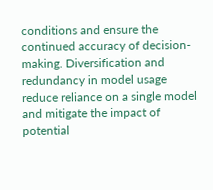conditions and ensure the continued accuracy of decision-making. Diversification and redundancy in model usage reduce reliance on a single model and mitigate the impact of potential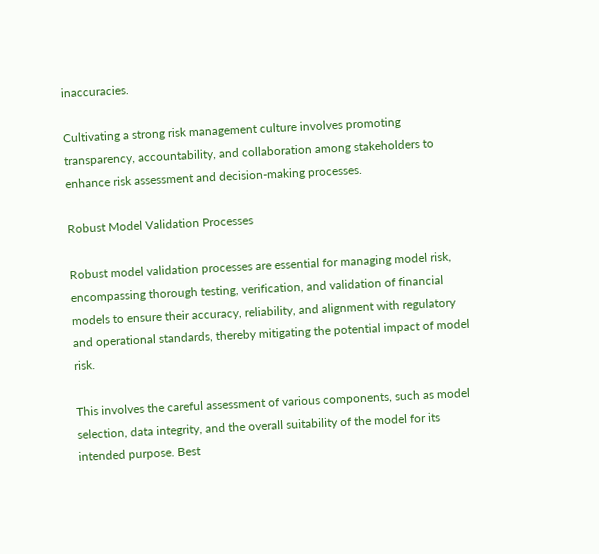inaccuracies.

Cultivating a strong risk management culture involves promoting transparency, accountability, and collaboration among stakeholders to enhance risk assessment and decision-making processes.

Robust Model Validation Processes

Robust model validation processes are essential for managing model risk, encompassing thorough testing, verification, and validation of financial models to ensure their accuracy, reliability, and alignment with regulatory and operational standards, thereby mitigating the potential impact of model risk.

This involves the careful assessment of various components, such as model selection, data integrity, and the overall suitability of the model for its intended purpose. Best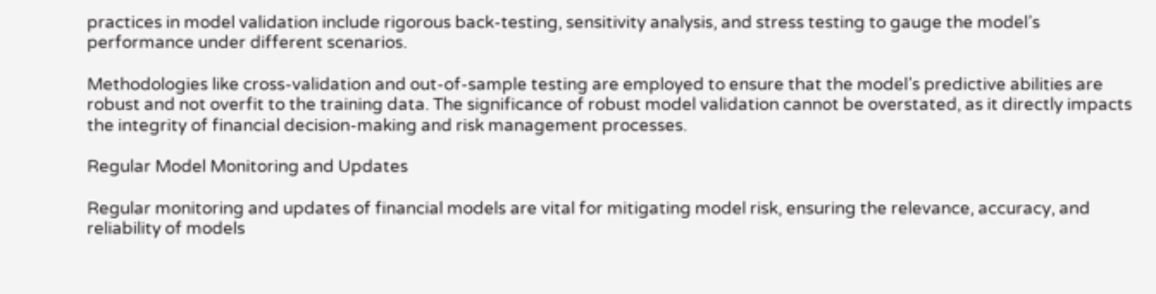practices in model validation include rigorous back-testing, sensitivity analysis, and stress testing to gauge the model’s performance under different scenarios.

Methodologies like cross-validation and out-of-sample testing are employed to ensure that the model’s predictive abilities are robust and not overfit to the training data. The significance of robust model validation cannot be overstated, as it directly impacts the integrity of financial decision-making and risk management processes.

Regular Model Monitoring and Updates

Regular monitoring and updates of financial models are vital for mitigating model risk, ensuring the relevance, accuracy, and reliability of models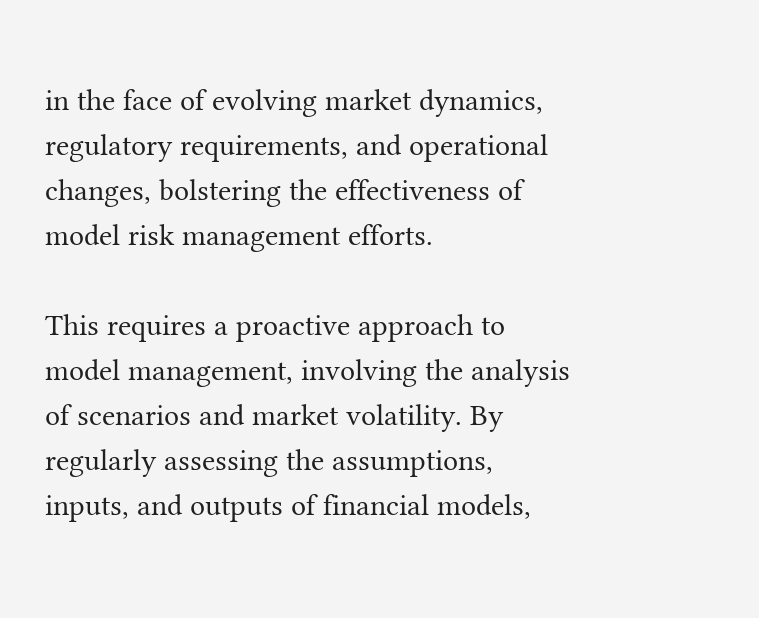in the face of evolving market dynamics, regulatory requirements, and operational changes, bolstering the effectiveness of model risk management efforts.

This requires a proactive approach to model management, involving the analysis of scenarios and market volatility. By regularly assessing the assumptions, inputs, and outputs of financial models,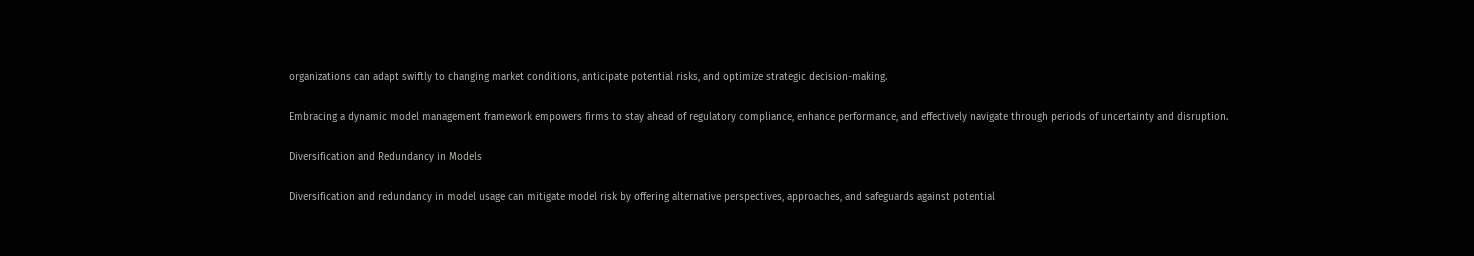organizations can adapt swiftly to changing market conditions, anticipate potential risks, and optimize strategic decision-making.

Embracing a dynamic model management framework empowers firms to stay ahead of regulatory compliance, enhance performance, and effectively navigate through periods of uncertainty and disruption.

Diversification and Redundancy in Models

Diversification and redundancy in model usage can mitigate model risk by offering alternative perspectives, approaches, and safeguards against potential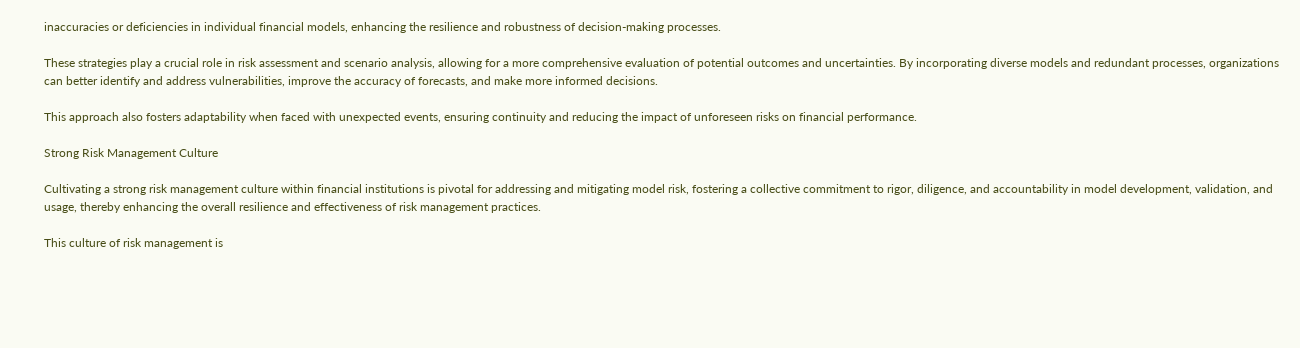inaccuracies or deficiencies in individual financial models, enhancing the resilience and robustness of decision-making processes.

These strategies play a crucial role in risk assessment and scenario analysis, allowing for a more comprehensive evaluation of potential outcomes and uncertainties. By incorporating diverse models and redundant processes, organizations can better identify and address vulnerabilities, improve the accuracy of forecasts, and make more informed decisions.

This approach also fosters adaptability when faced with unexpected events, ensuring continuity and reducing the impact of unforeseen risks on financial performance.

Strong Risk Management Culture

Cultivating a strong risk management culture within financial institutions is pivotal for addressing and mitigating model risk, fostering a collective commitment to rigor, diligence, and accountability in model development, validation, and usage, thereby enhancing the overall resilience and effectiveness of risk management practices.

This culture of risk management is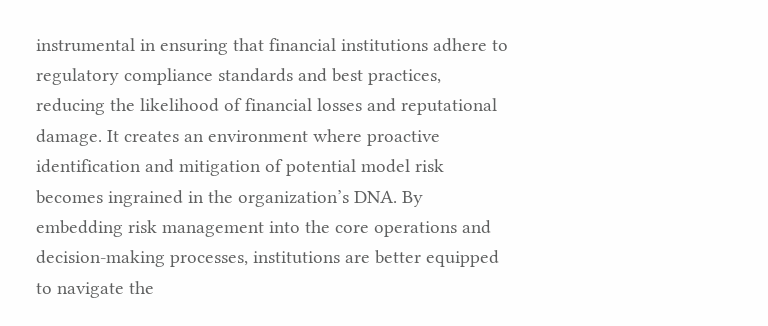instrumental in ensuring that financial institutions adhere to regulatory compliance standards and best practices, reducing the likelihood of financial losses and reputational damage. It creates an environment where proactive identification and mitigation of potential model risk becomes ingrained in the organization’s DNA. By embedding risk management into the core operations and decision-making processes, institutions are better equipped to navigate the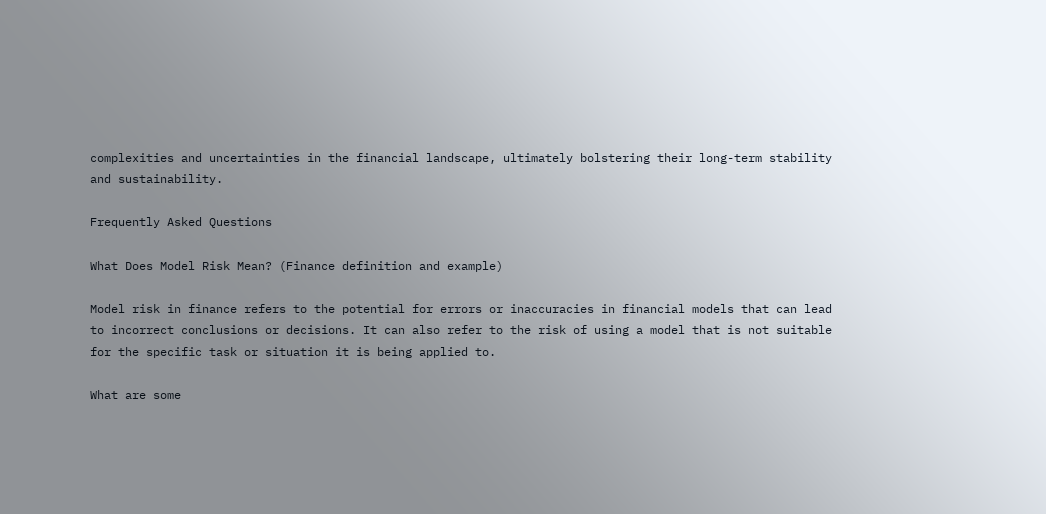complexities and uncertainties in the financial landscape, ultimately bolstering their long-term stability and sustainability.

Frequently Asked Questions

What Does Model Risk Mean? (Finance definition and example)

Model risk in finance refers to the potential for errors or inaccuracies in financial models that can lead to incorrect conclusions or decisions. It can also refer to the risk of using a model that is not suitable for the specific task or situation it is being applied to.

What are some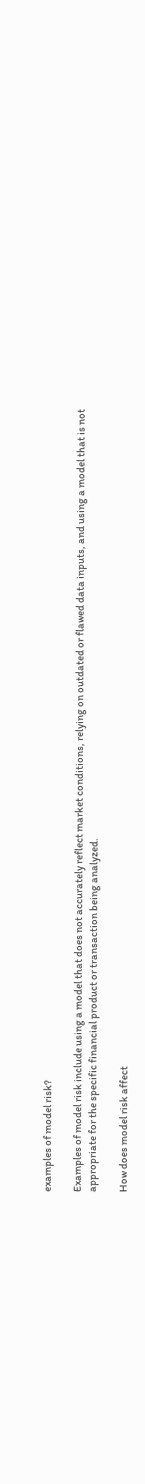examples of model risk?

Examples of model risk include using a model that does not accurately reflect market conditions, relying on outdated or flawed data inputs, and using a model that is not appropriate for the specific financial product or transaction being analyzed.

How does model risk affect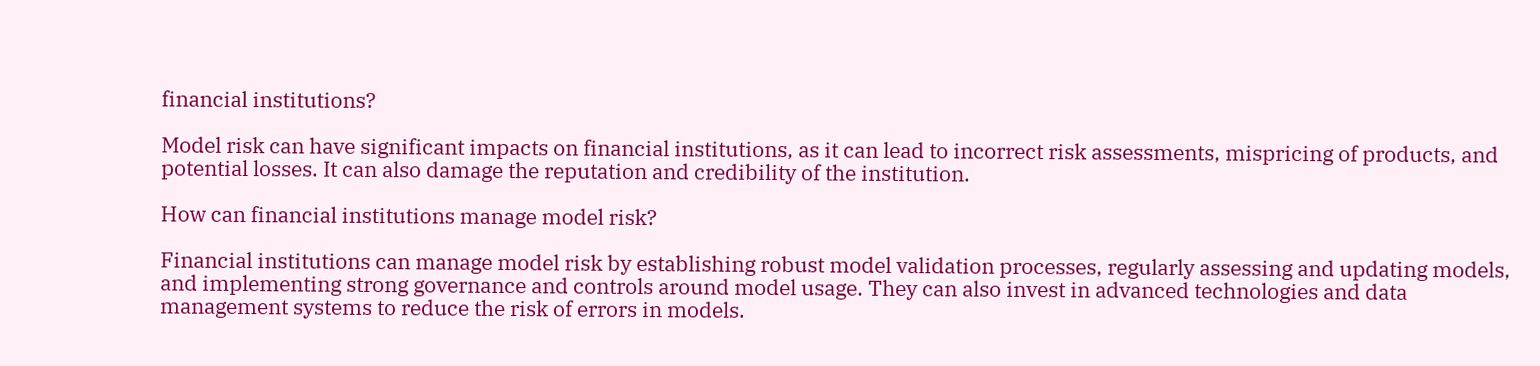financial institutions?

Model risk can have significant impacts on financial institutions, as it can lead to incorrect risk assessments, mispricing of products, and potential losses. It can also damage the reputation and credibility of the institution.

How can financial institutions manage model risk?

Financial institutions can manage model risk by establishing robust model validation processes, regularly assessing and updating models, and implementing strong governance and controls around model usage. They can also invest in advanced technologies and data management systems to reduce the risk of errors in models.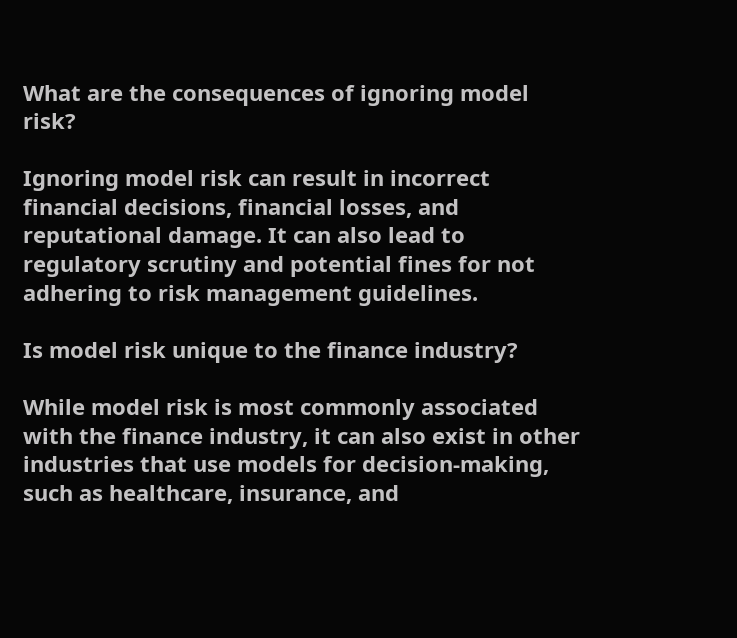What are the consequences of ignoring model risk?

Ignoring model risk can result in incorrect financial decisions, financial losses, and reputational damage. It can also lead to regulatory scrutiny and potential fines for not adhering to risk management guidelines.

Is model risk unique to the finance industry?

While model risk is most commonly associated with the finance industry, it can also exist in other industries that use models for decision-making, such as healthcare, insurance, and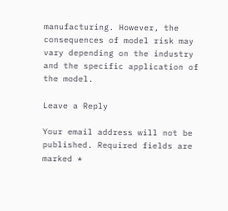manufacturing. However, the consequences of model risk may vary depending on the industry and the specific application of the model.

Leave a Reply

Your email address will not be published. Required fields are marked *